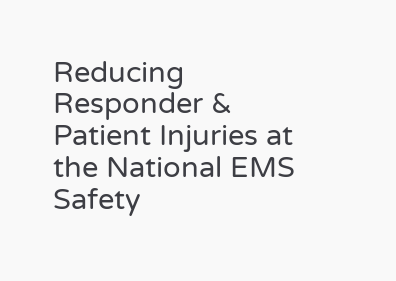Reducing Responder & Patient Injuries at the National EMS Safety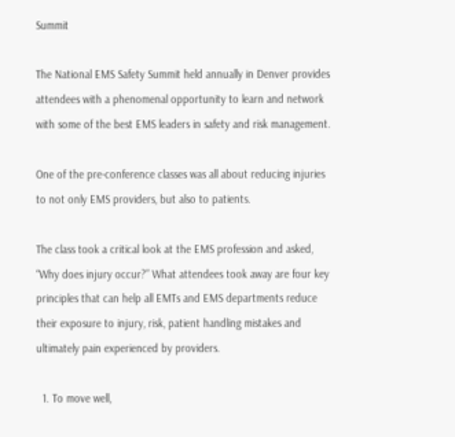Summit

The National EMS Safety Summit held annually in Denver provides attendees with a phenomenal opportunity to learn and network with some of the best EMS leaders in safety and risk management.

One of the pre-conference classes was all about reducing injuries to not only EMS providers, but also to patients.

The class took a critical look at the EMS profession and asked, “Why does injury occur?” What attendees took away are four key principles that can help all EMTs and EMS departments reduce their exposure to injury, risk, patient handling mistakes and ultimately pain experienced by providers.

  1. To move well,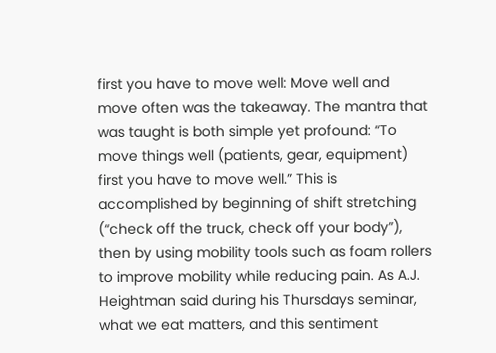first you have to move well: Move well and move often was the takeaway. The mantra that was taught is both simple yet profound: “To move things well (patients, gear, equipment) first you have to move well.” This is accomplished by beginning of shift stretching (“check off the truck, check off your body”), then by using mobility tools such as foam rollers to improve mobility while reducing pain. As A.J. Heightman said during his Thursdays seminar, what we eat matters, and this sentiment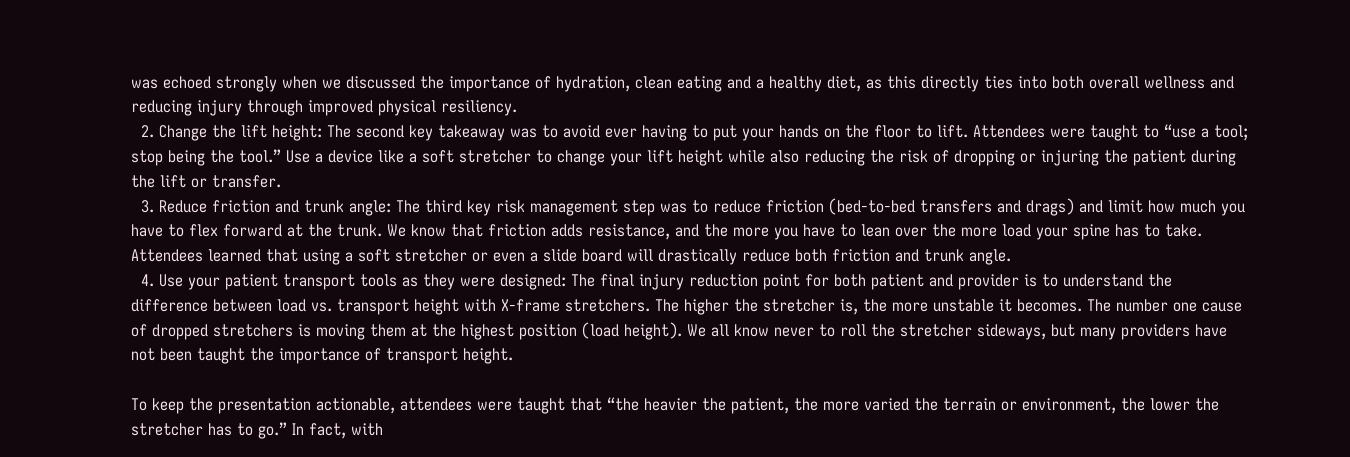was echoed strongly when we discussed the importance of hydration, clean eating and a healthy diet, as this directly ties into both overall wellness and reducing injury through improved physical resiliency.
  2. Change the lift height: The second key takeaway was to avoid ever having to put your hands on the floor to lift. Attendees were taught to “use a tool; stop being the tool.” Use a device like a soft stretcher to change your lift height while also reducing the risk of dropping or injuring the patient during the lift or transfer.
  3. Reduce friction and trunk angle: The third key risk management step was to reduce friction (bed-to-bed transfers and drags) and limit how much you have to flex forward at the trunk. We know that friction adds resistance, and the more you have to lean over the more load your spine has to take. Attendees learned that using a soft stretcher or even a slide board will drastically reduce both friction and trunk angle.
  4. Use your patient transport tools as they were designed: The final injury reduction point for both patient and provider is to understand the difference between load vs. transport height with X-frame stretchers. The higher the stretcher is, the more unstable it becomes. The number one cause of dropped stretchers is moving them at the highest position (load height). We all know never to roll the stretcher sideways, but many providers have not been taught the importance of transport height.

To keep the presentation actionable, attendees were taught that “the heavier the patient, the more varied the terrain or environment, the lower the stretcher has to go.” In fact, with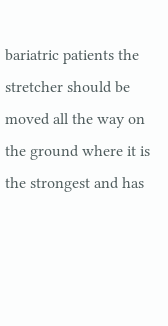bariatric patients the stretcher should be moved all the way on the ground where it is the strongest and has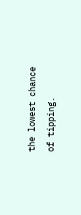the lowest chance of tipping.